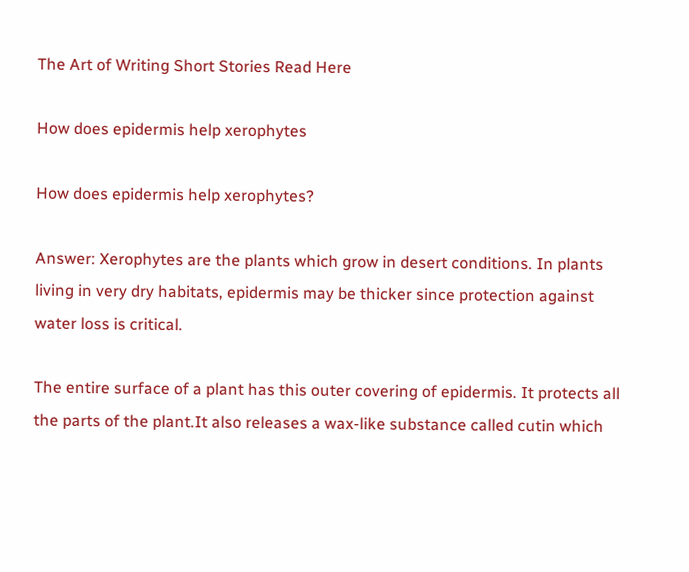The Art of Writing Short Stories Read Here

How does epidermis help xerophytes

How does epidermis help xerophytes?

Answer: Xerophytes are the plants which grow in desert conditions. In plants living in very dry habitats, epidermis may be thicker since protection against water loss is critical.

The entire surface of a plant has this outer covering of epidermis. It protects all the parts of the plant.It also releases a wax-like substance called cutin which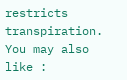restricts transpiration.
You may also like :